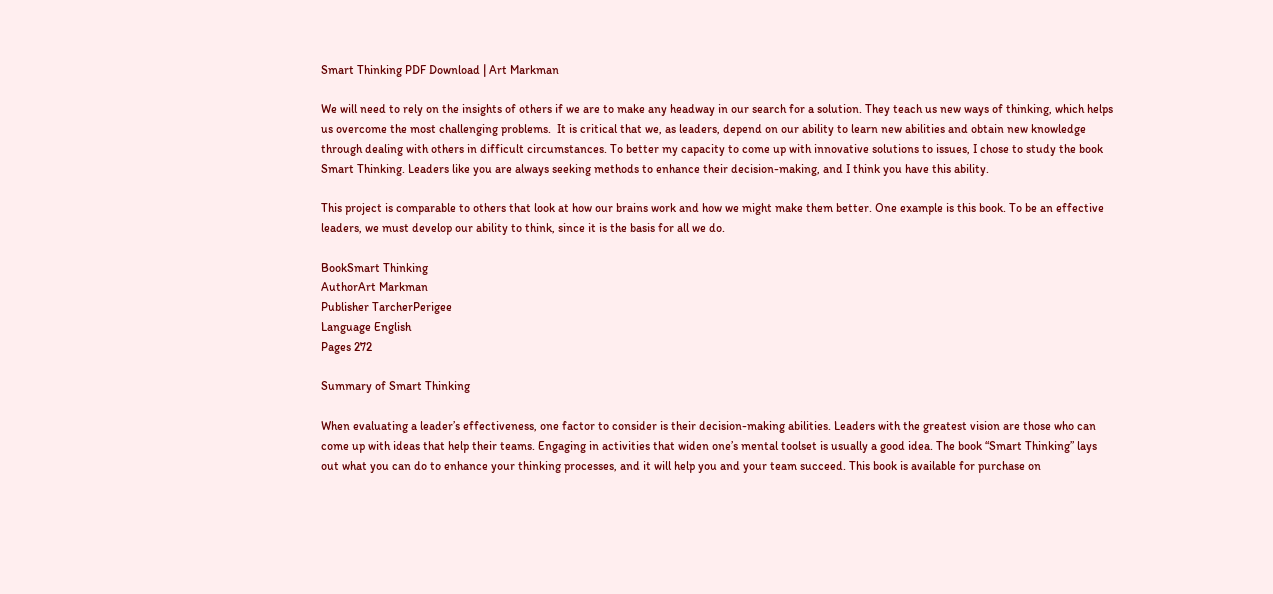Smart Thinking PDF Download | Art Markman

We will need to rely on the insights of others if we are to make any headway in our search for a solution. They teach us new ways of thinking, which helps us overcome the most challenging problems.  It is critical that we, as leaders, depend on our ability to learn new abilities and obtain new knowledge through dealing with others in difficult circumstances. To better my capacity to come up with innovative solutions to issues, I chose to study the book Smart Thinking. Leaders like you are always seeking methods to enhance their decision-making, and I think you have this ability.

This project is comparable to others that look at how our brains work and how we might make them better. One example is this book. To be an effective leaders, we must develop our ability to think, since it is the basis for all we do.

BookSmart Thinking
AuthorArt Markman
Publisher TarcherPerigee
Language English
Pages 272

Summary of Smart Thinking

When evaluating a leader’s effectiveness, one factor to consider is their decision-making abilities. Leaders with the greatest vision are those who can come up with ideas that help their teams. Engaging in activities that widen one’s mental toolset is usually a good idea. The book “Smart Thinking” lays out what you can do to enhance your thinking processes, and it will help you and your team succeed. This book is available for purchase on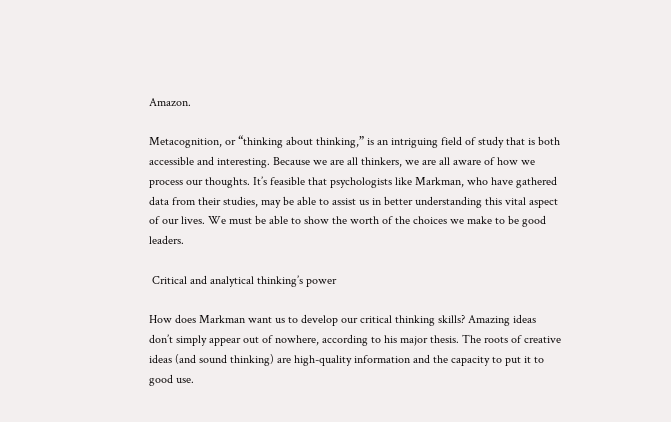Amazon.

Metacognition, or “thinking about thinking,” is an intriguing field of study that is both accessible and interesting. Because we are all thinkers, we are all aware of how we process our thoughts. It’s feasible that psychologists like Markman, who have gathered data from their studies, may be able to assist us in better understanding this vital aspect of our lives. We must be able to show the worth of the choices we make to be good leaders.

 Critical and analytical thinking’s power

How does Markman want us to develop our critical thinking skills? Amazing ideas don’t simply appear out of nowhere, according to his major thesis. The roots of creative ideas (and sound thinking) are high-quality information and the capacity to put it to good use.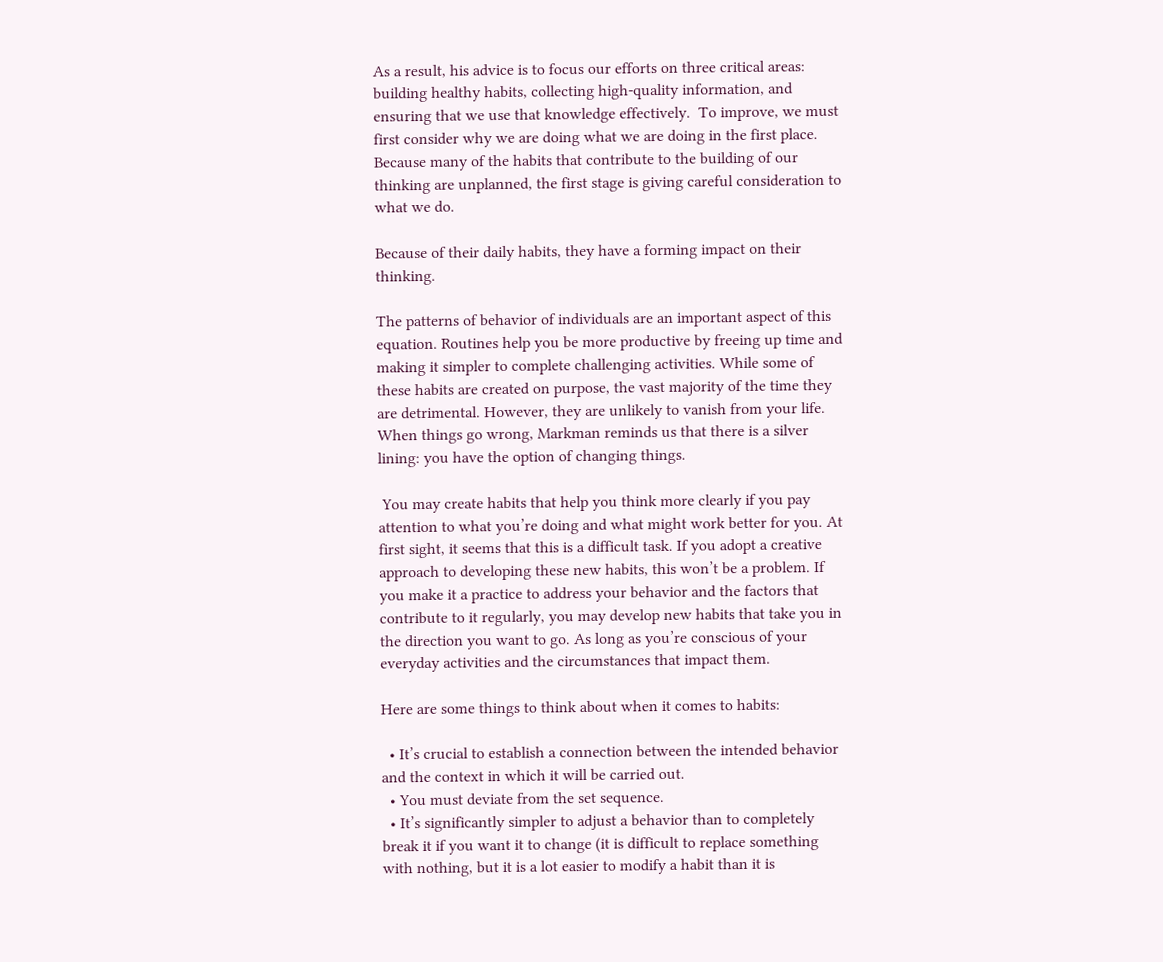As a result, his advice is to focus our efforts on three critical areas: building healthy habits, collecting high-quality information, and ensuring that we use that knowledge effectively.  To improve, we must first consider why we are doing what we are doing in the first place. Because many of the habits that contribute to the building of our thinking are unplanned, the first stage is giving careful consideration to what we do.

Because of their daily habits, they have a forming impact on their thinking.

The patterns of behavior of individuals are an important aspect of this equation. Routines help you be more productive by freeing up time and making it simpler to complete challenging activities. While some of these habits are created on purpose, the vast majority of the time they are detrimental. However, they are unlikely to vanish from your life. When things go wrong, Markman reminds us that there is a silver lining: you have the option of changing things.

 You may create habits that help you think more clearly if you pay attention to what you’re doing and what might work better for you. At first sight, it seems that this is a difficult task. If you adopt a creative approach to developing these new habits, this won’t be a problem. If you make it a practice to address your behavior and the factors that contribute to it regularly, you may develop new habits that take you in the direction you want to go. As long as you’re conscious of your everyday activities and the circumstances that impact them.

Here are some things to think about when it comes to habits:

  • It’s crucial to establish a connection between the intended behavior and the context in which it will be carried out.
  • You must deviate from the set sequence.
  • It’s significantly simpler to adjust a behavior than to completely break it if you want it to change (it is difficult to replace something with nothing, but it is a lot easier to modify a habit than it is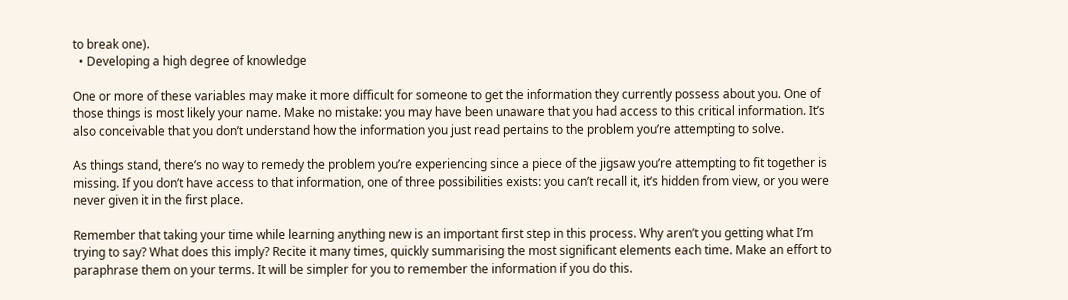to break one).
  • Developing a high degree of knowledge

One or more of these variables may make it more difficult for someone to get the information they currently possess about you. One of those things is most likely your name. Make no mistake: you may have been unaware that you had access to this critical information. It’s also conceivable that you don’t understand how the information you just read pertains to the problem you’re attempting to solve.

As things stand, there’s no way to remedy the problem you’re experiencing since a piece of the jigsaw you’re attempting to fit together is missing. If you don’t have access to that information, one of three possibilities exists: you can’t recall it, it’s hidden from view, or you were never given it in the first place.

Remember that taking your time while learning anything new is an important first step in this process. Why aren’t you getting what I’m trying to say? What does this imply? Recite it many times, quickly summarising the most significant elements each time. Make an effort to paraphrase them on your terms. It will be simpler for you to remember the information if you do this.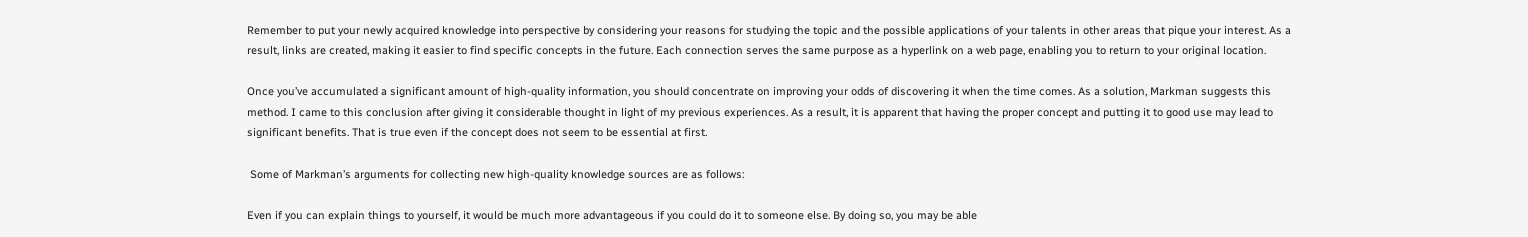Remember to put your newly acquired knowledge into perspective by considering your reasons for studying the topic and the possible applications of your talents in other areas that pique your interest. As a result, links are created, making it easier to find specific concepts in the future. Each connection serves the same purpose as a hyperlink on a web page, enabling you to return to your original location.

Once you’ve accumulated a significant amount of high-quality information, you should concentrate on improving your odds of discovering it when the time comes. As a solution, Markman suggests this method. I came to this conclusion after giving it considerable thought in light of my previous experiences. As a result, it is apparent that having the proper concept and putting it to good use may lead to significant benefits. That is true even if the concept does not seem to be essential at first.

 Some of Markman’s arguments for collecting new high-quality knowledge sources are as follows:

Even if you can explain things to yourself, it would be much more advantageous if you could do it to someone else. By doing so, you may be able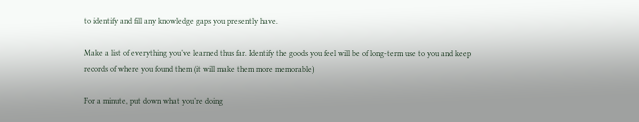to identify and fill any knowledge gaps you presently have.

Make a list of everything you’ve learned thus far. Identify the goods you feel will be of long-term use to you and keep records of where you found them (it will make them more memorable)

For a minute, put down what you’re doing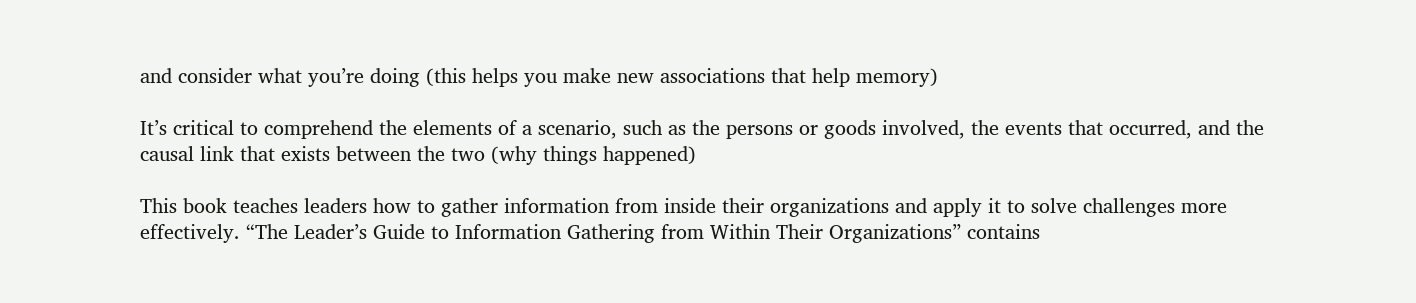and consider what you’re doing (this helps you make new associations that help memory)

It’s critical to comprehend the elements of a scenario, such as the persons or goods involved, the events that occurred, and the causal link that exists between the two (why things happened)

This book teaches leaders how to gather information from inside their organizations and apply it to solve challenges more effectively. “The Leader’s Guide to Information Gathering from Within Their Organizations” contains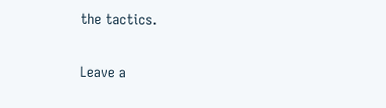the tactics.

Leave a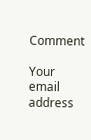Comment

Your email address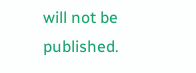will not be published.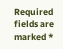Required fields are marked *